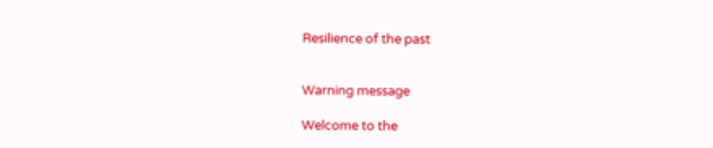Resilience of the past


Warning message

Welcome to the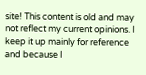site! This content is old and may not reflect my current opinions. I keep it up mainly for reference and because I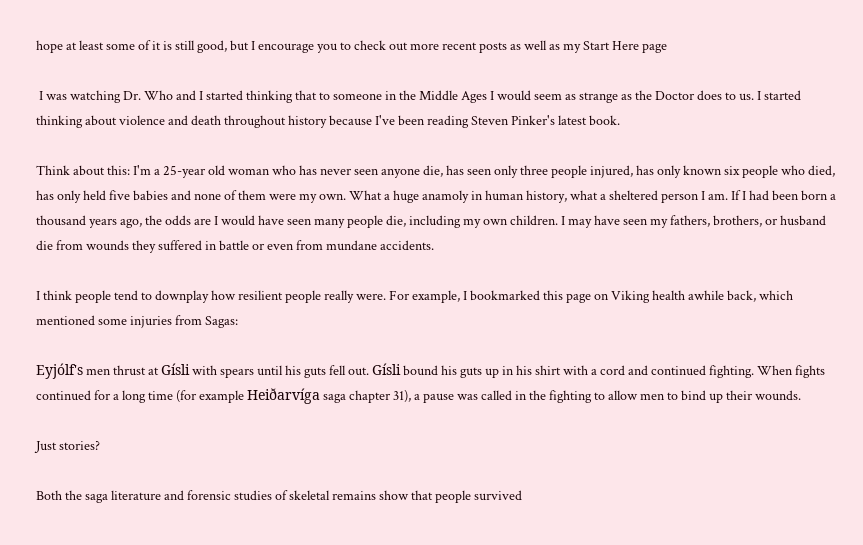hope at least some of it is still good, but I encourage you to check out more recent posts as well as my Start Here page

 I was watching Dr. Who and I started thinking that to someone in the Middle Ages I would seem as strange as the Doctor does to us. I started thinking about violence and death throughout history because I've been reading Steven Pinker's latest book.

Think about this: I'm a 25-year old woman who has never seen anyone die, has seen only three people injured, has only known six people who died, has only held five babies and none of them were my own. What a huge anamoly in human history, what a sheltered person I am. If I had been born a thousand years ago, the odds are I would have seen many people die, including my own children. I may have seen my fathers, brothers, or husband die from wounds they suffered in battle or even from mundane accidents.

I think people tend to downplay how resilient people really were. For example, I bookmarked this page on Viking health awhile back, which mentioned some injuries from Sagas:

Eyjólf's men thrust at Gísli with spears until his guts fell out. Gísli bound his guts up in his shirt with a cord and continued fighting. When fights continued for a long time (for example Heiðarvíga saga chapter 31), a pause was called in the fighting to allow men to bind up their wounds.

Just stories?

Both the saga literature and forensic studies of skeletal remains show that people survived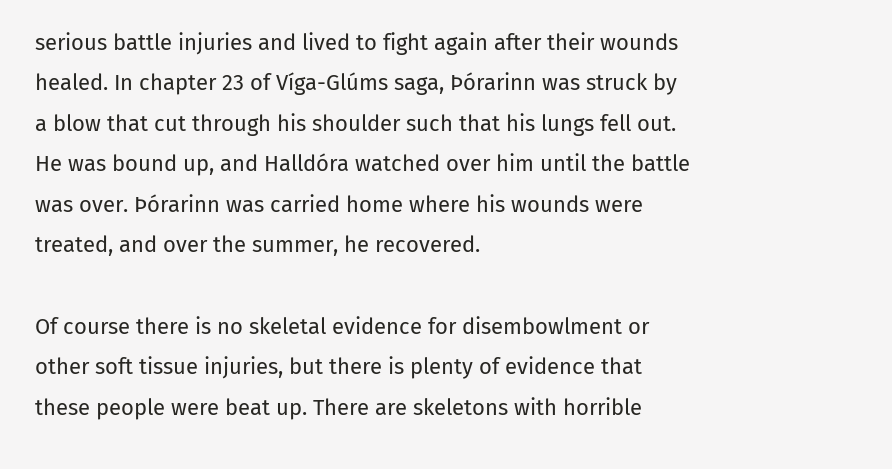serious battle injuries and lived to fight again after their wounds healed. In chapter 23 of Víga-Glúms saga, Þórarinn was struck by a blow that cut through his shoulder such that his lungs fell out. He was bound up, and Halldóra watched over him until the battle was over. Þórarinn was carried home where his wounds were treated, and over the summer, he recovered.

Of course there is no skeletal evidence for disembowlment or other soft tissue injuries, but there is plenty of evidence that these people were beat up. There are skeletons with horrible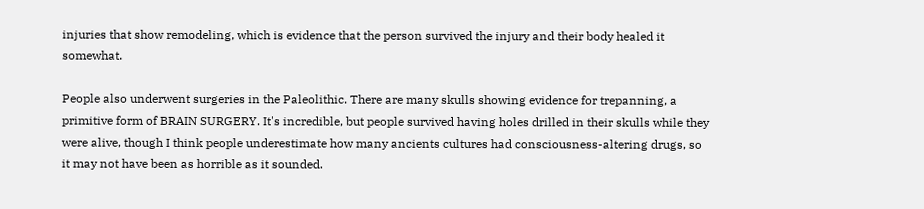injuries that show remodeling, which is evidence that the person survived the injury and their body healed it somewhat.

People also underwent surgeries in the Paleolithic. There are many skulls showing evidence for trepanning, a primitive form of BRAIN SURGERY. It's incredible, but people survived having holes drilled in their skulls while they were alive, though I think people underestimate how many ancients cultures had consciousness-altering drugs, so it may not have been as horrible as it sounded.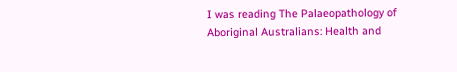I was reading The Palaeopathology of Aboriginal Australians: Health and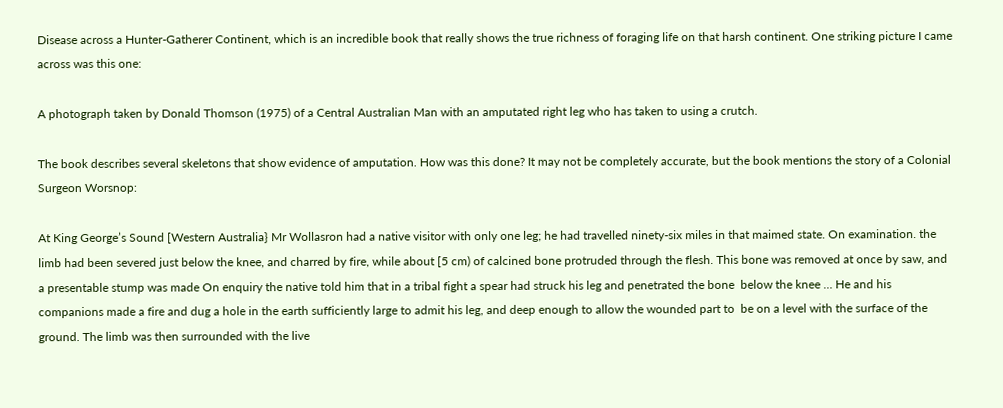Disease across a Hunter-Gatherer Continent, which is an incredible book that really shows the true richness of foraging life on that harsh continent. One striking picture I came across was this one:

A photograph taken by Donald Thomson (1975) of a Central Australian Man with an amputated right leg who has taken to using a crutch.

The book describes several skeletons that show evidence of amputation. How was this done? It may not be completely accurate, but the book mentions the story of a Colonial Surgeon Worsnop:

At King George’s Sound [Western Australia} Mr Wollasron had a native visitor with only one leg; he had travelled ninety-six miles in that maimed state. On examination. the limb had been severed just below the knee, and charred by fire, while about [5 cm) of calcined bone protruded through the flesh. This bone was removed at once by saw, and a presentable stump was made On enquiry the native told him that in a tribal fight a spear had struck his leg and penetrated the bone  below the knee … He and his companions made a fire and dug a hole in the earth sufficiently large to admit his leg, and deep enough to allow the wounded part to  be on a level with the surface of the ground. The limb was then surrounded with the live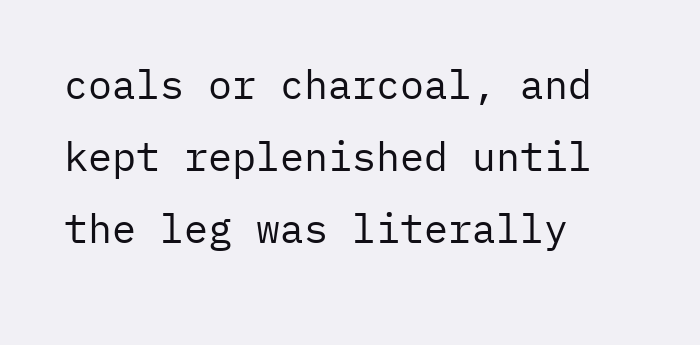coals or charcoal, and kept replenished until the leg was literally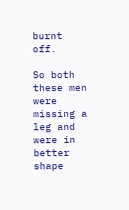burnt off.

So both these men were missing a leg and were in better shape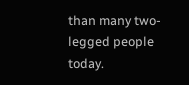than many two-legged people today.